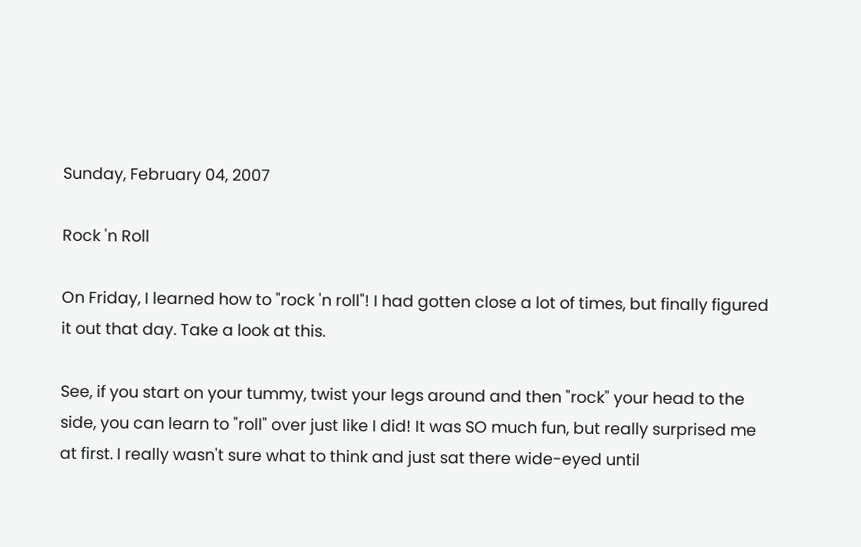Sunday, February 04, 2007

Rock 'n Roll

On Friday, I learned how to "rock 'n roll"! I had gotten close a lot of times, but finally figured it out that day. Take a look at this.

See, if you start on your tummy, twist your legs around and then "rock" your head to the side, you can learn to "roll" over just like I did! It was SO much fun, but really surprised me at first. I really wasn't sure what to think and just sat there wide-eyed until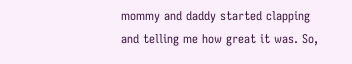mommy and daddy started clapping and telling me how great it was. So,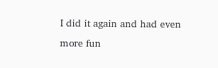I did it again and had even more fun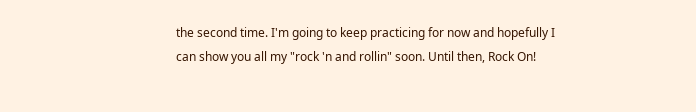the second time. I'm going to keep practicing for now and hopefully I can show you all my "rock 'n and rollin" soon. Until then, Rock On!